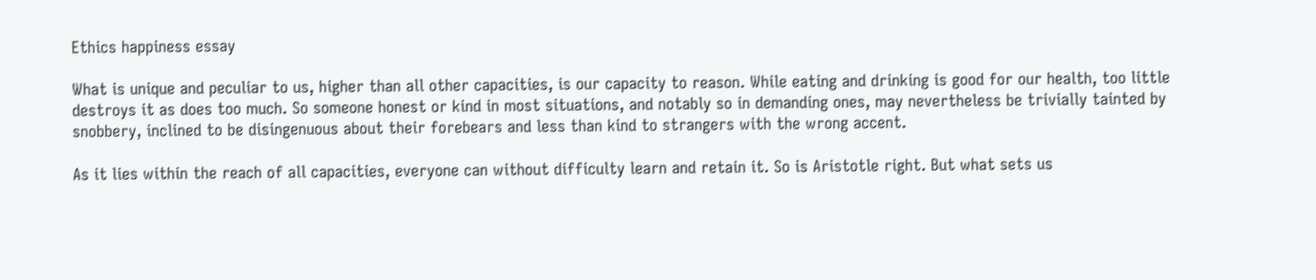Ethics happiness essay

What is unique and peculiar to us, higher than all other capacities, is our capacity to reason. While eating and drinking is good for our health, too little destroys it as does too much. So someone honest or kind in most situations, and notably so in demanding ones, may nevertheless be trivially tainted by snobbery, inclined to be disingenuous about their forebears and less than kind to strangers with the wrong accent.

As it lies within the reach of all capacities, everyone can without difficulty learn and retain it. So is Aristotle right. But what sets us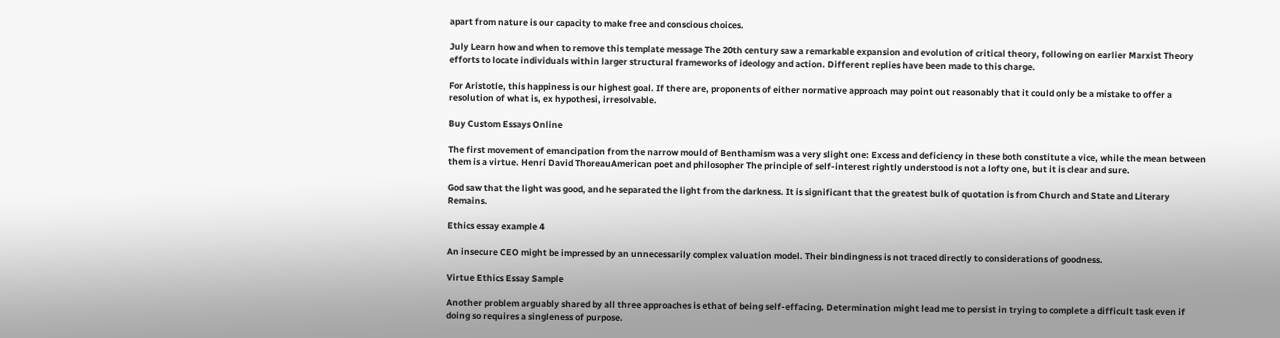apart from nature is our capacity to make free and conscious choices.

July Learn how and when to remove this template message The 20th century saw a remarkable expansion and evolution of critical theory, following on earlier Marxist Theory efforts to locate individuals within larger structural frameworks of ideology and action. Different replies have been made to this charge.

For Aristotle, this happiness is our highest goal. If there are, proponents of either normative approach may point out reasonably that it could only be a mistake to offer a resolution of what is, ex hypothesi, irresolvable.

Buy Custom Essays Online

The first movement of emancipation from the narrow mould of Benthamism was a very slight one: Excess and deficiency in these both constitute a vice, while the mean between them is a virtue. Henri David ThoreauAmerican poet and philosopher The principle of self-interest rightly understood is not a lofty one, but it is clear and sure.

God saw that the light was good, and he separated the light from the darkness. It is significant that the greatest bulk of quotation is from Church and State and Literary Remains.

Ethics essay example 4

An insecure CEO might be impressed by an unnecessarily complex valuation model. Their bindingness is not traced directly to considerations of goodness.

Virtue Ethics Essay Sample

Another problem arguably shared by all three approaches is ethat of being self-effacing. Determination might lead me to persist in trying to complete a difficult task even if doing so requires a singleness of purpose.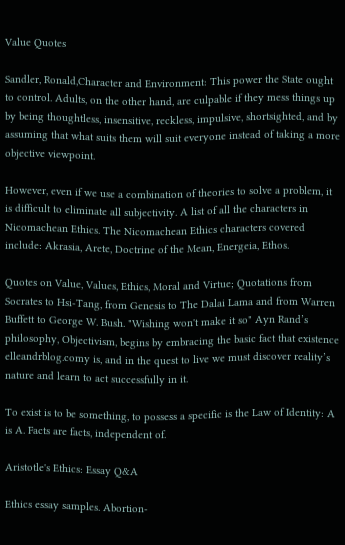Value Quotes

Sandler, Ronald,Character and Environment: This power the State ought to control. Adults, on the other hand, are culpable if they mess things up by being thoughtless, insensitive, reckless, impulsive, shortsighted, and by assuming that what suits them will suit everyone instead of taking a more objective viewpoint.

However, even if we use a combination of theories to solve a problem, it is difficult to eliminate all subjectivity. A list of all the characters in Nicomachean Ethics. The Nicomachean Ethics characters covered include: Akrasia, Arete, Doctrine of the Mean, Energeia, Ethos.

Quotes on Value, Values, Ethics, Moral and Virtue; Quotations from Socrates to Hsi-Tang, from Genesis to The Dalai Lama and from Warren Buffett to George W. Bush. "Wishing won't make it so" Ayn Rand’s philosophy, Objectivism, begins by embracing the basic fact that existence elleandrblog.comy is, and in the quest to live we must discover reality’s nature and learn to act successfully in it.

To exist is to be something, to possess a specific is the Law of Identity: A is A. Facts are facts, independent of.

Aristotle's Ethics: Essay Q&A

Ethics essay samples. Abortion-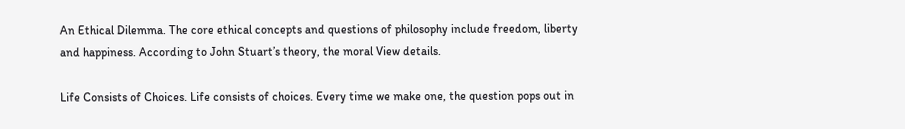An Ethical Dilemma. The core ethical concepts and questions of philosophy include freedom, liberty and happiness. According to John Stuart’s theory, the moral View details.

Life Consists of Choices. Life consists of choices. Every time we make one, the question pops out in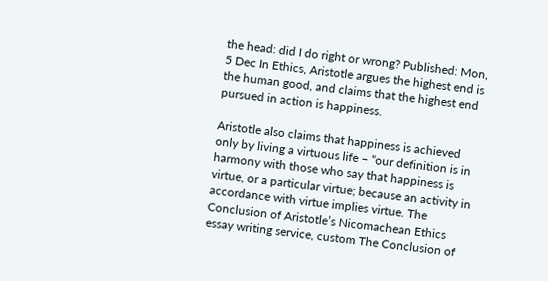the head: did I do right or wrong? Published: Mon, 5 Dec In Ethics, Aristotle argues the highest end is the human good, and claims that the highest end pursued in action is happiness.

Aristotle also claims that happiness is achieved only by living a virtuous life – “our definition is in harmony with those who say that happiness is virtue, or a particular virtue; because an activity in accordance with virtue implies virtue. The Conclusion of Aristotle’s Nicomachean Ethics essay writing service, custom The Conclusion of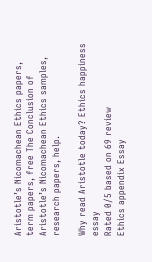Aristotle’s Nicomachean Ethics papers, term papers, free The Conclusion of Aristotle’s Nicomachean Ethics samples, research papers, help.

Why read Aristotle today? Ethics happiness essay
Rated 0/5 based on 69 review
Ethics appendix Essay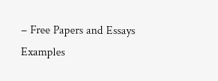– Free Papers and Essays Examples